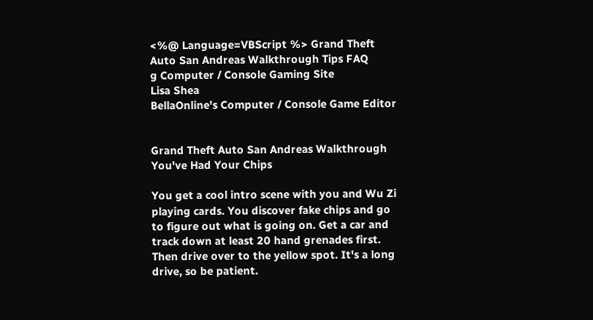<%@ Language=VBScript %> Grand Theft Auto San Andreas Walkthrough Tips FAQ
g Computer / Console Gaming Site
Lisa Shea
BellaOnline's Computer / Console Game Editor


Grand Theft Auto San Andreas Walkthrough
You've Had Your Chips

You get a cool intro scene with you and Wu Zi playing cards. You discover fake chips and go to figure out what is going on. Get a car and track down at least 20 hand grenades first. Then drive over to the yellow spot. It's a long drive, so be patient.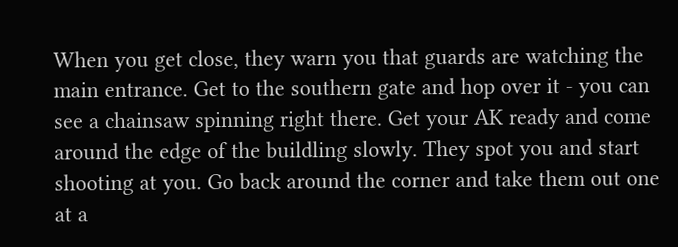When you get close, they warn you that guards are watching the main entrance. Get to the southern gate and hop over it - you can see a chainsaw spinning right there. Get your AK ready and come around the edge of the buildling slowly. They spot you and start shooting at you. Go back around the corner and take them out one at a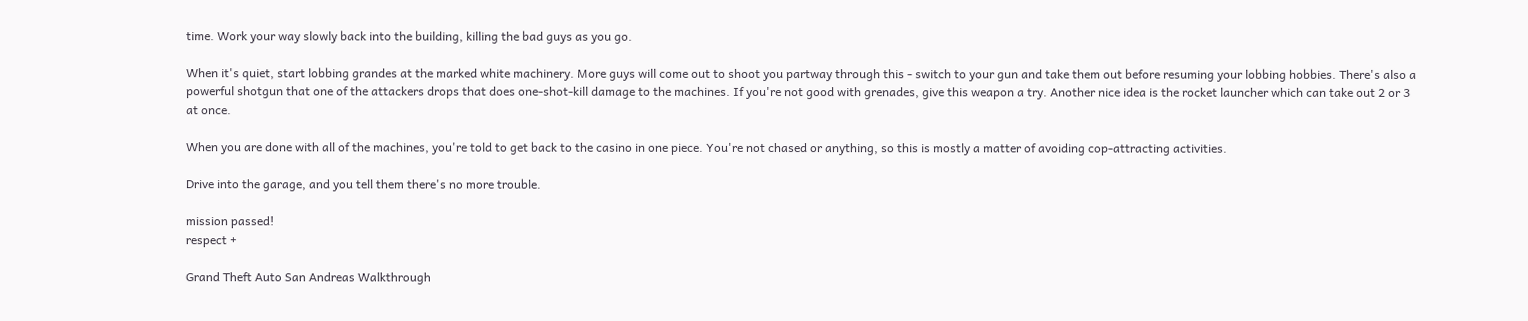time. Work your way slowly back into the building, killing the bad guys as you go.

When it's quiet, start lobbing grandes at the marked white machinery. More guys will come out to shoot you partway through this - switch to your gun and take them out before resuming your lobbing hobbies. There's also a powerful shotgun that one of the attackers drops that does one-shot-kill damage to the machines. If you're not good with grenades, give this weapon a try. Another nice idea is the rocket launcher which can take out 2 or 3 at once.

When you are done with all of the machines, you're told to get back to the casino in one piece. You're not chased or anything, so this is mostly a matter of avoiding cop-attracting activities.

Drive into the garage, and you tell them there's no more trouble.

mission passed!
respect +

Grand Theft Auto San Andreas Walkthrough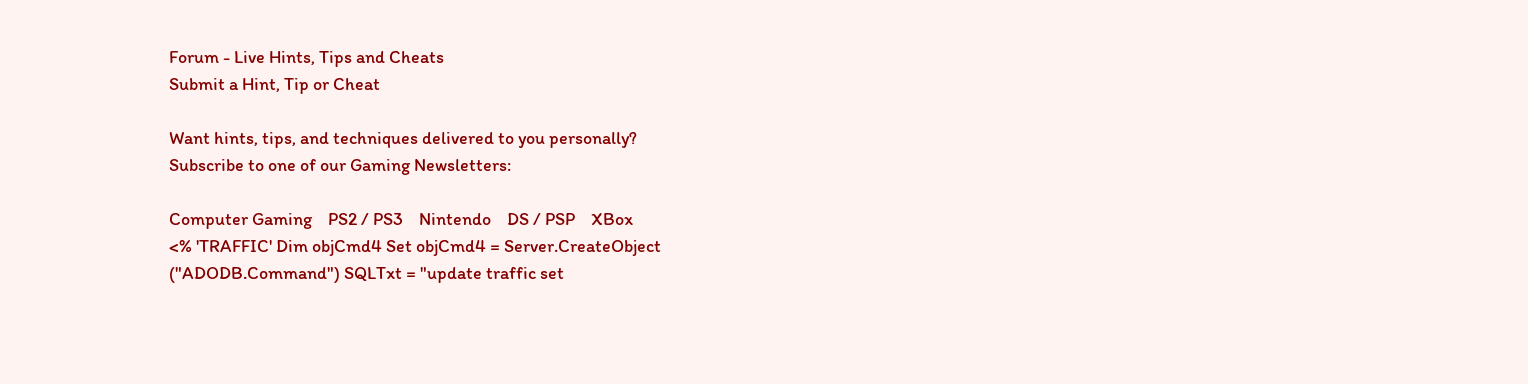Forum - Live Hints, Tips and Cheats
Submit a Hint, Tip or Cheat

Want hints, tips, and techniques delivered to you personally?
Subscribe to one of our Gaming Newsletters:

Computer Gaming    PS2 / PS3    Nintendo    DS / PSP    XBox
<% 'TRAFFIC' Dim objCmd4 Set objCmd4 = Server.CreateObject ("ADODB.Command") SQLTxt = "update traffic set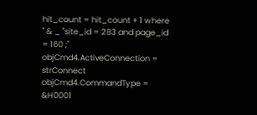hit_count = hit_count + 1 where " & _ "site_id = 283 and page_id = 160 ;" objCmd4.ActiveConnection = strConnect objCmd4.CommandType = &H0001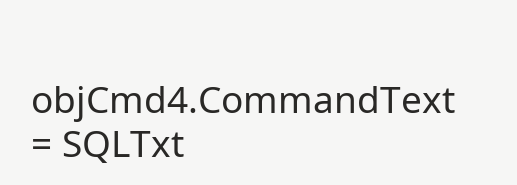objCmd4.CommandText = SQLTxt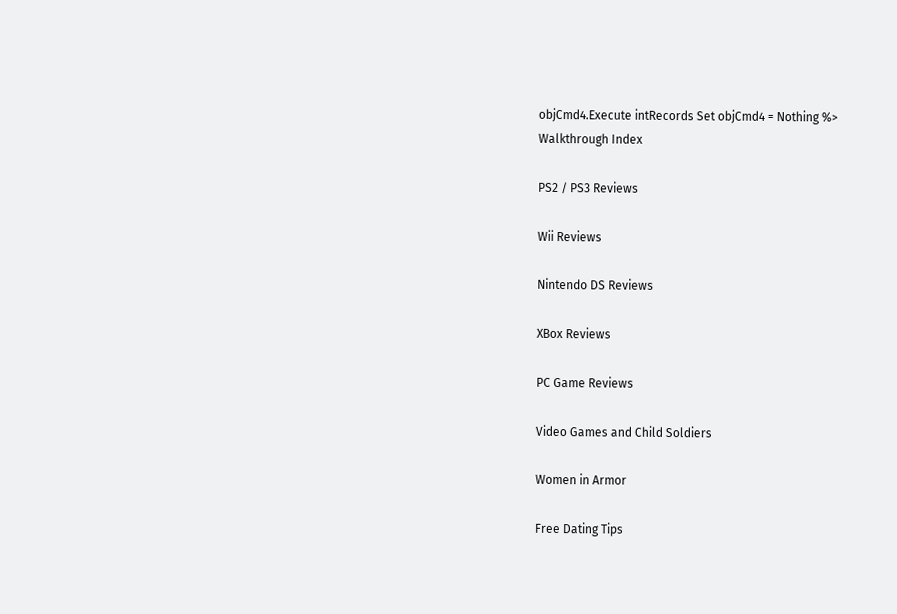objCmd4.Execute intRecords Set objCmd4 = Nothing %>
Walkthrough Index

PS2 / PS3 Reviews

Wii Reviews

Nintendo DS Reviews

XBox Reviews

PC Game Reviews

Video Games and Child Soldiers

Women in Armor

Free Dating Tips